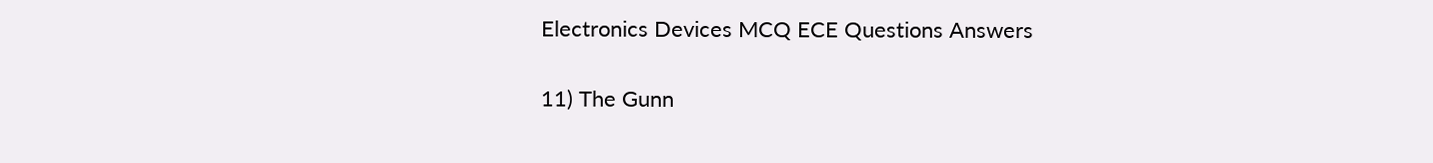Electronics Devices MCQ ECE Questions Answers

11) The Gunn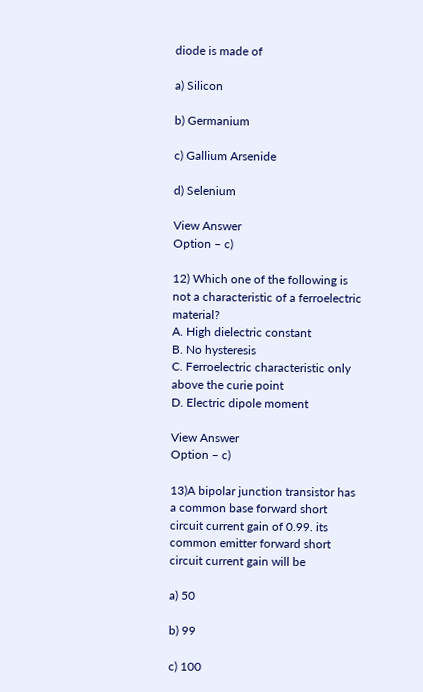diode is made of

a) Silicon

b) Germanium

c) Gallium Arsenide

d) Selenium

View Answer
Option – c)

12) Which one of the following is not a characteristic of a ferroelectric material?
A. High dielectric constant
B. No hysteresis
C. Ferroelectric characteristic only above the curie point
D. Electric dipole moment

View Answer
Option – c)

13)A bipolar junction transistor has a common base forward short circuit current gain of 0.99. its common emitter forward short circuit current gain will be

a) 50

b) 99

c) 100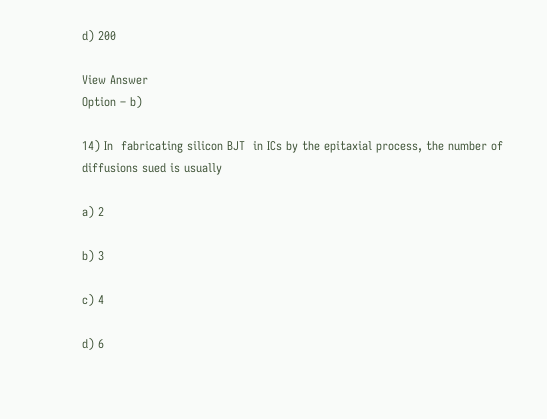d) 200

View Answer
Option – b)

14) In  fabricating silicon BJT  in ICs by the epitaxial process, the number of diffusions sued is usually

a) 2

b) 3

c) 4

d) 6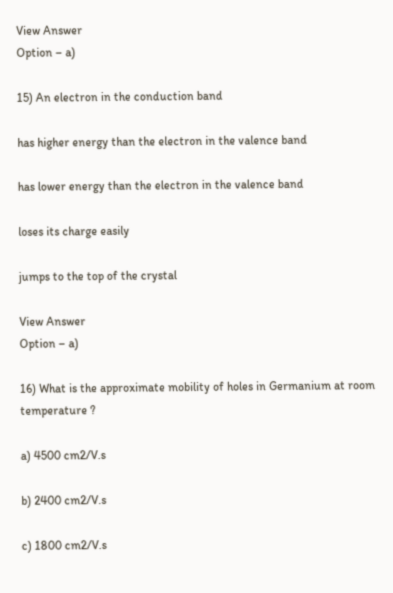View Answer
Option – a)

15) An electron in the conduction band

has higher energy than the electron in the valence band

has lower energy than the electron in the valence band

loses its charge easily

jumps to the top of the crystal

View Answer
Option – a)

16) What is the approximate mobility of holes in Germanium at room temperature ?

a) 4500 cm2/V.s

b) 2400 cm2/V.s

c) 1800 cm2/V.s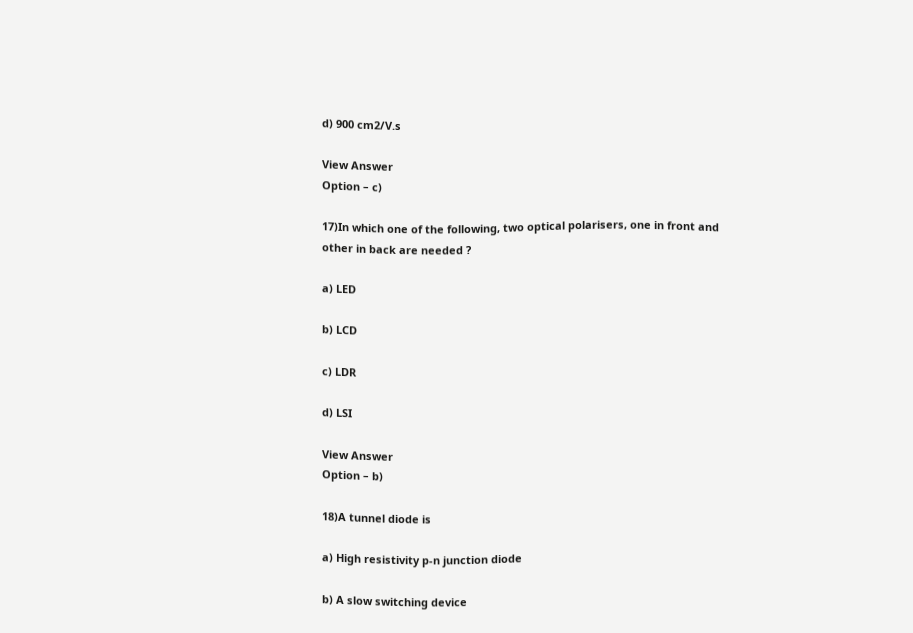d) 900 cm2/V.s

View Answer
Option – c)

17)In which one of the following, two optical polarisers, one in front and other in back are needed ?

a) LED

b) LCD

c) LDR

d) LSI

View Answer
Option – b)

18)A tunnel diode is

a) High resistivity p-n junction diode

b) A slow switching device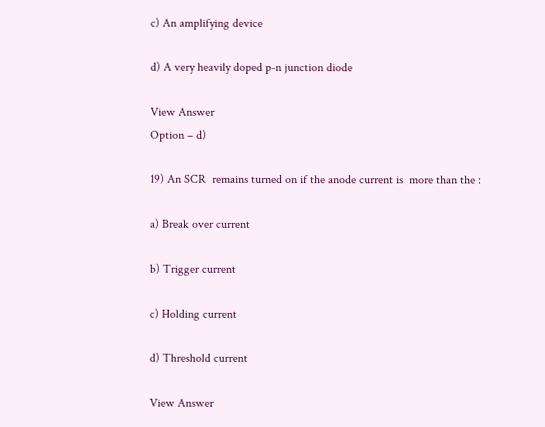c) An amplifying device

d) A very heavily doped p-n junction diode

View Answer
Option – d)

19) An SCR  remains turned on if the anode current is  more than the :

a) Break over current

b) Trigger current

c) Holding current

d) Threshold current

View Answer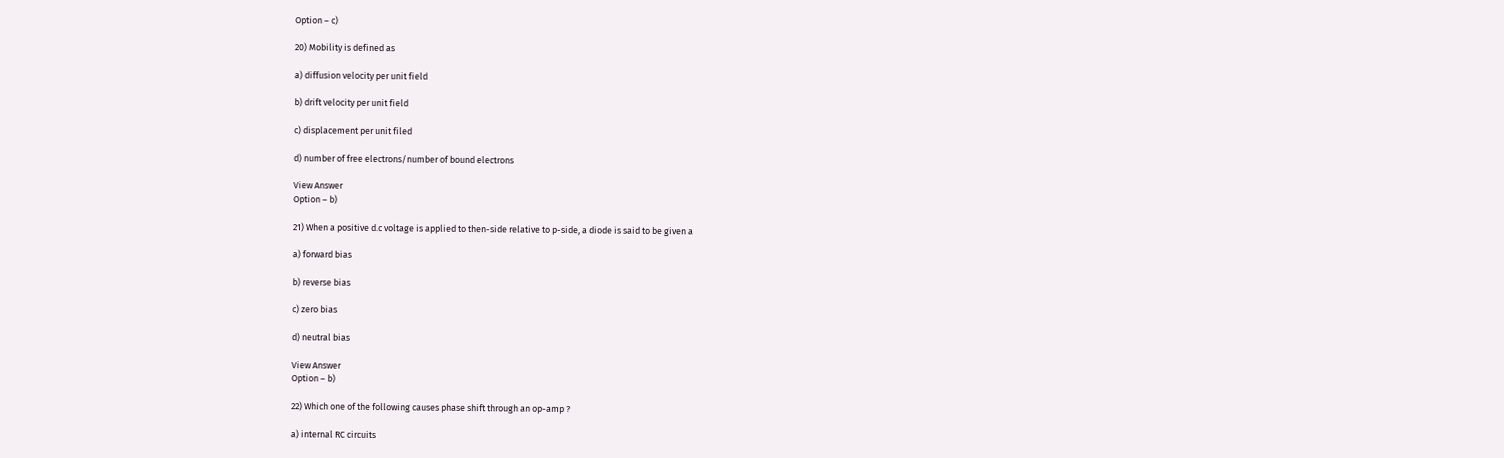Option – c)

20) Mobility is defined as

a) diffusion velocity per unit field

b) drift velocity per unit field

c) displacement per unit filed

d) number of free electrons/number of bound electrons

View Answer
Option – b)

21) When a positive d.c voltage is applied to then-side relative to p-side, a diode is said to be given a

a) forward bias

b) reverse bias

c) zero bias

d) neutral bias

View Answer
Option – b)

22) Which one of the following causes phase shift through an op-amp ?

a) internal RC circuits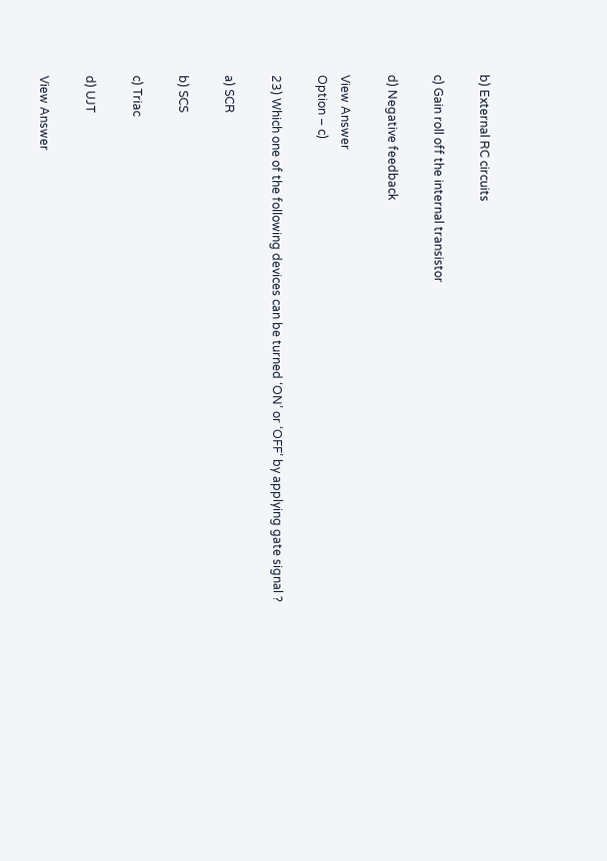b) External RC circuits

c) Gain roll off the internal transistor

d) Negative feedback

View Answer
Option – c)

23) Which one of the following devices can be turned ‘ON’ or ‘OFF’ by applying gate signal ?

a) SCR

b) SCS

c) Triac

d) UJT

View Answer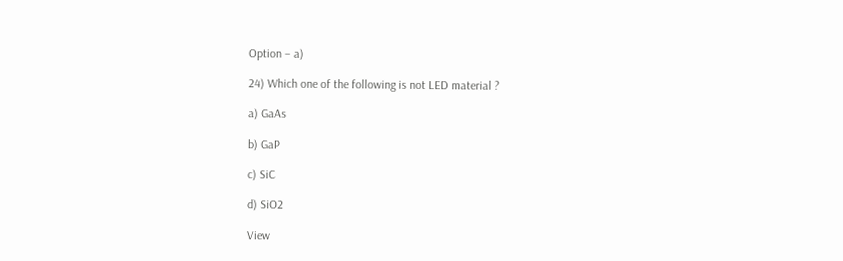Option – a)

24) Which one of the following is not LED material ?

a) GaAs

b) GaP

c) SiC

d) SiO2

View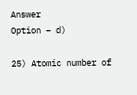Answer
Option – d)

25) Atomic number of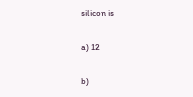silicon is

a) 12

b)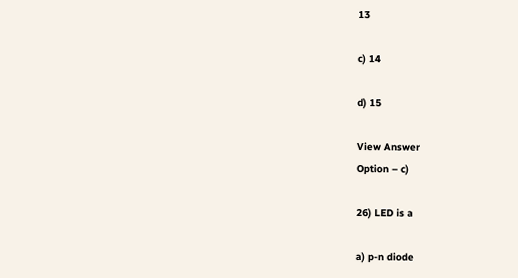13

c) 14

d) 15

View Answer
Option – c)

26) LED is a

a) p-n diode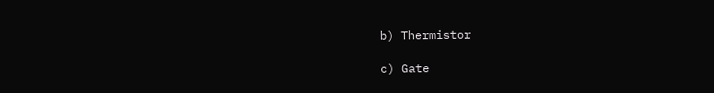b) Thermistor

c) Gate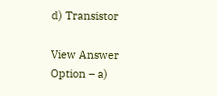d) Transistor

View Answer
Option – a)